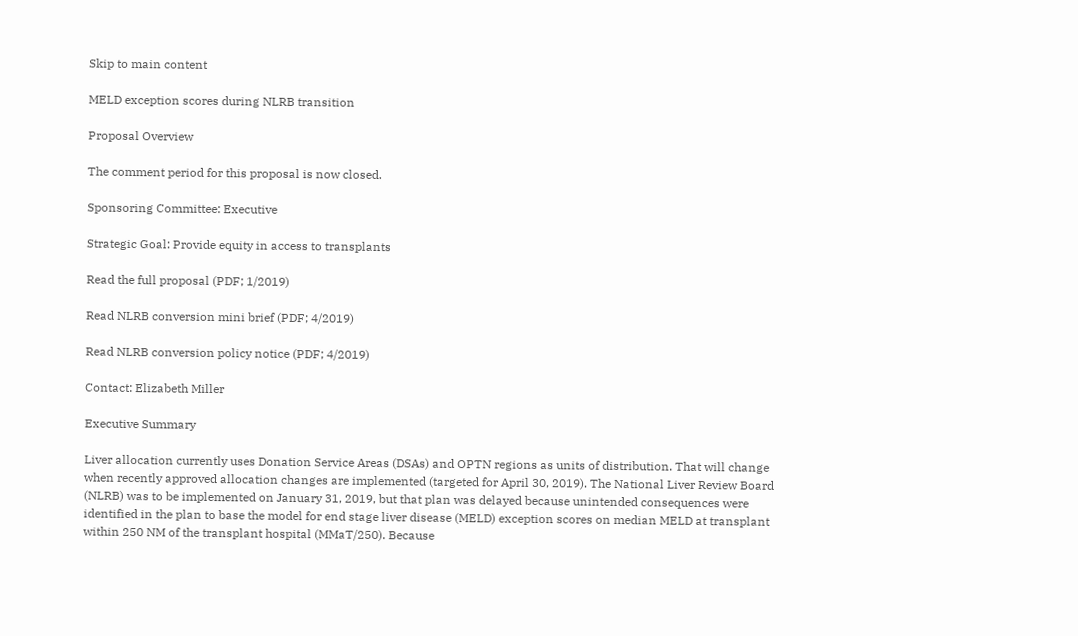Skip to main content

MELD exception scores during NLRB transition

Proposal Overview

The comment period for this proposal is now closed.

Sponsoring Committee: Executive

Strategic Goal: Provide equity in access to transplants

Read the full proposal (PDF; 1/2019)

Read NLRB conversion mini brief (PDF; 4/2019)

Read NLRB conversion policy notice (PDF; 4/2019)

Contact: Elizabeth Miller

Executive Summary

Liver allocation currently uses Donation Service Areas (DSAs) and OPTN regions as units of distribution. That will change when recently approved allocation changes are implemented (targeted for April 30, 2019). The National Liver Review Board (NLRB) was to be implemented on January 31, 2019, but that plan was delayed because unintended consequences were identified in the plan to base the model for end stage liver disease (MELD) exception scores on median MELD at transplant within 250 NM of the transplant hospital (MMaT/250). Because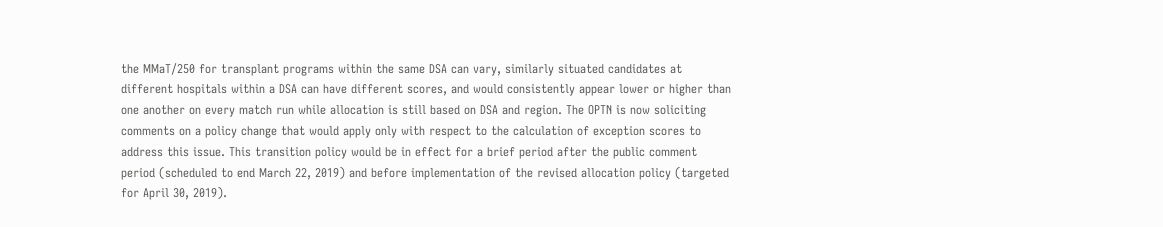the MMaT/250 for transplant programs within the same DSA can vary, similarly situated candidates at different hospitals within a DSA can have different scores, and would consistently appear lower or higher than one another on every match run while allocation is still based on DSA and region. The OPTN is now soliciting comments on a policy change that would apply only with respect to the calculation of exception scores to address this issue. This transition policy would be in effect for a brief period after the public comment period (scheduled to end March 22, 2019) and before implementation of the revised allocation policy (targeted for April 30, 2019).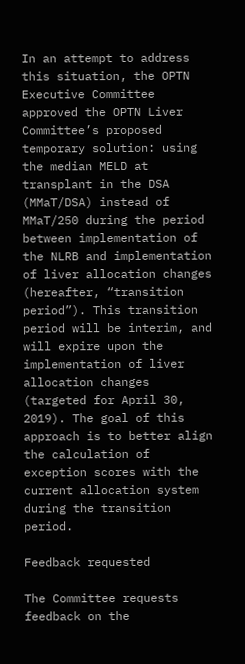In an attempt to address this situation, the OPTN Executive Committee approved the OPTN Liver Committee’s proposed temporary solution: using the median MELD at transplant in the DSA (MMaT/DSA) instead of MMaT/250 during the period between implementation of the NLRB and implementation of liver allocation changes (hereafter, “transition period”). This transition period will be interim, and will expire upon the implementation of liver allocation changes (targeted for April 30, 2019). The goal of this approach is to better align the calculation of exception scores with the current allocation system during the transition period.

Feedback requested

The Committee requests feedback on the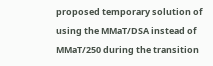proposed temporary solution of using the MMaT/DSA instead of MMaT/250 during the transition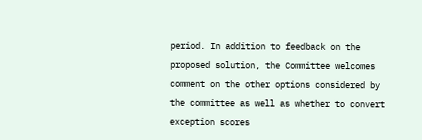period. In addition to feedback on the proposed solution, the Committee welcomes comment on the other options considered by the committee as well as whether to convert exception scores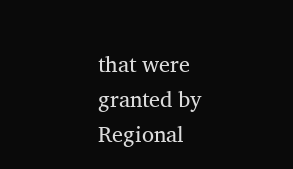that were granted by Regional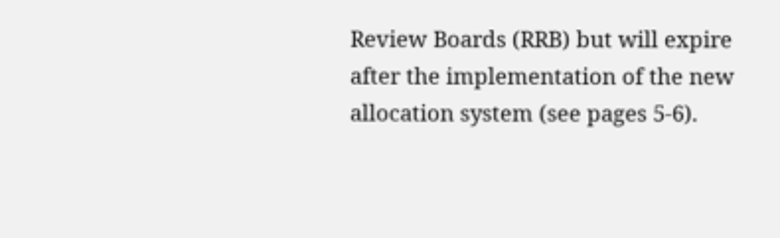Review Boards (RRB) but will expire after the implementation of the new allocation system (see pages 5-6).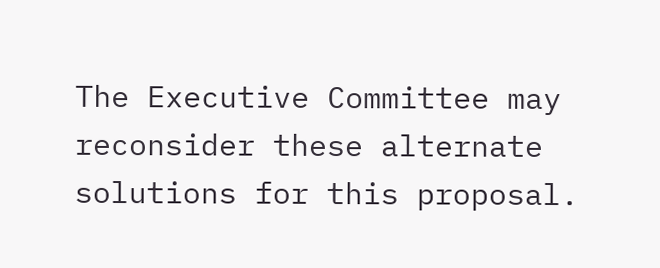The Executive Committee may reconsider these alternate solutions for this proposal.